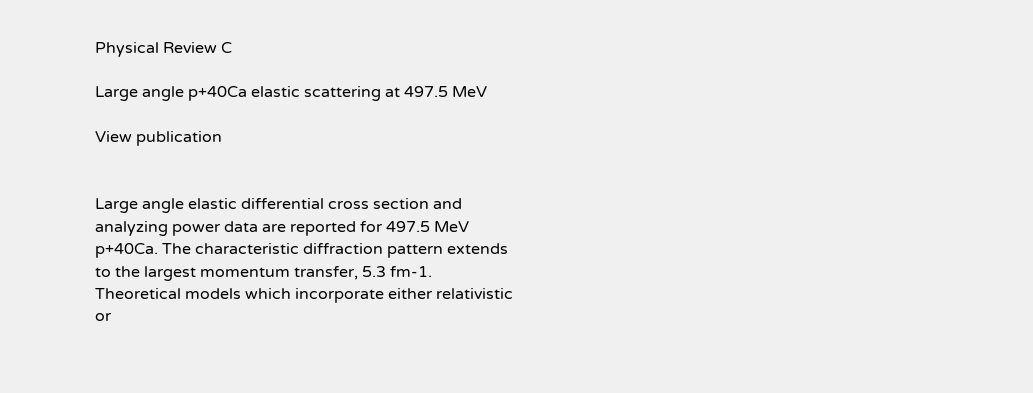Physical Review C

Large angle p+40Ca elastic scattering at 497.5 MeV

View publication


Large angle elastic differential cross section and analyzing power data are reported for 497.5 MeV p+40Ca. The characteristic diffraction pattern extends to the largest momentum transfer, 5.3 fm-1. Theoretical models which incorporate either relativistic or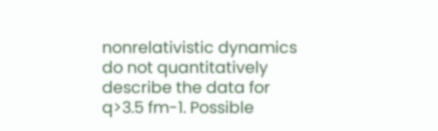nonrelativistic dynamics do not quantitatively describe the data for q>3.5 fm-1. Possible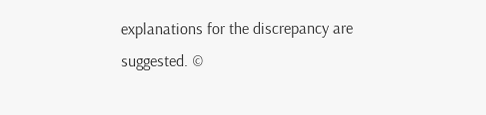explanations for the discrepancy are suggested. ©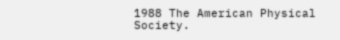1988 The American Physical Society.